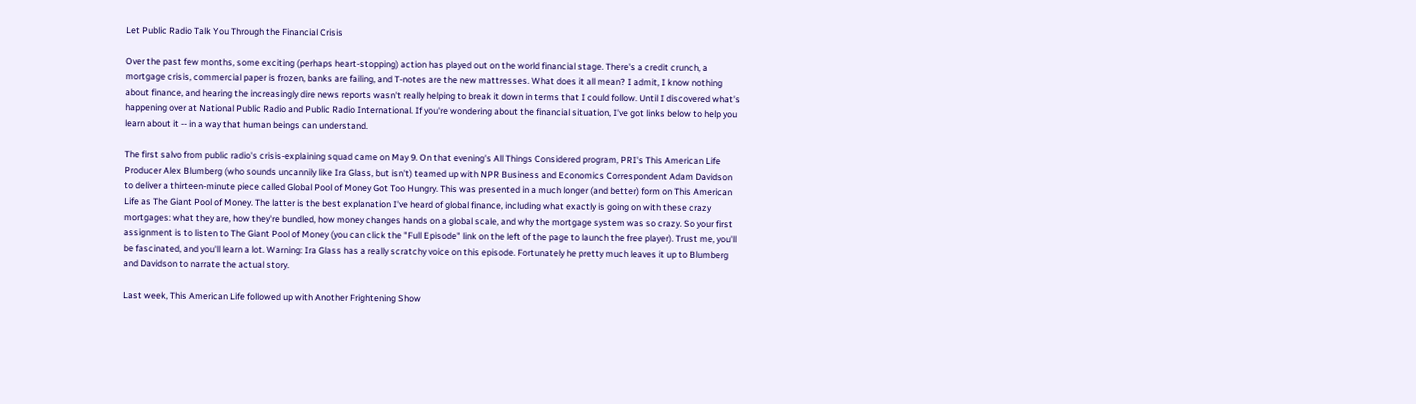Let Public Radio Talk You Through the Financial Crisis

Over the past few months, some exciting (perhaps heart-stopping) action has played out on the world financial stage. There's a credit crunch, a mortgage crisis, commercial paper is frozen, banks are failing, and T-notes are the new mattresses. What does it all mean? I admit, I know nothing about finance, and hearing the increasingly dire news reports wasn't really helping to break it down in terms that I could follow. Until I discovered what's happening over at National Public Radio and Public Radio International. If you're wondering about the financial situation, I've got links below to help you learn about it -- in a way that human beings can understand.

The first salvo from public radio's crisis-explaining squad came on May 9. On that evening's All Things Considered program, PRI's This American Life Producer Alex Blumberg (who sounds uncannily like Ira Glass, but isn't) teamed up with NPR Business and Economics Correspondent Adam Davidson to deliver a thirteen-minute piece called Global Pool of Money Got Too Hungry. This was presented in a much longer (and better) form on This American Life as The Giant Pool of Money. The latter is the best explanation I've heard of global finance, including what exactly is going on with these crazy mortgages: what they are, how they're bundled, how money changes hands on a global scale, and why the mortgage system was so crazy. So your first assignment is to listen to The Giant Pool of Money (you can click the "Full Episode" link on the left of the page to launch the free player). Trust me, you'll be fascinated, and you'll learn a lot. Warning: Ira Glass has a really scratchy voice on this episode. Fortunately he pretty much leaves it up to Blumberg and Davidson to narrate the actual story.

Last week, This American Life followed up with Another Frightening Show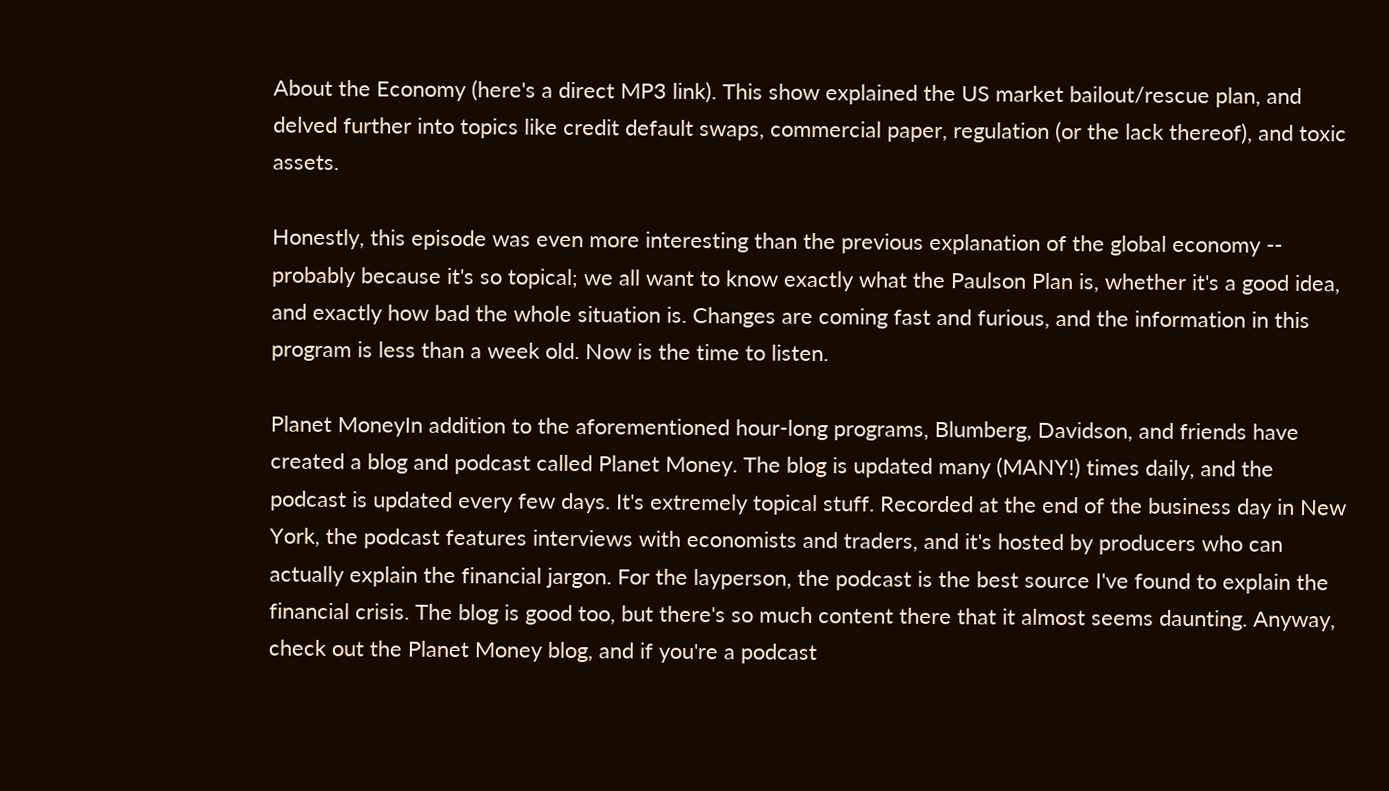About the Economy (here's a direct MP3 link). This show explained the US market bailout/rescue plan, and delved further into topics like credit default swaps, commercial paper, regulation (or the lack thereof), and toxic assets.

Honestly, this episode was even more interesting than the previous explanation of the global economy -- probably because it's so topical; we all want to know exactly what the Paulson Plan is, whether it's a good idea, and exactly how bad the whole situation is. Changes are coming fast and furious, and the information in this program is less than a week old. Now is the time to listen.

Planet MoneyIn addition to the aforementioned hour-long programs, Blumberg, Davidson, and friends have created a blog and podcast called Planet Money. The blog is updated many (MANY!) times daily, and the podcast is updated every few days. It's extremely topical stuff. Recorded at the end of the business day in New York, the podcast features interviews with economists and traders, and it's hosted by producers who can actually explain the financial jargon. For the layperson, the podcast is the best source I've found to explain the financial crisis. The blog is good too, but there's so much content there that it almost seems daunting. Anyway, check out the Planet Money blog, and if you're a podcast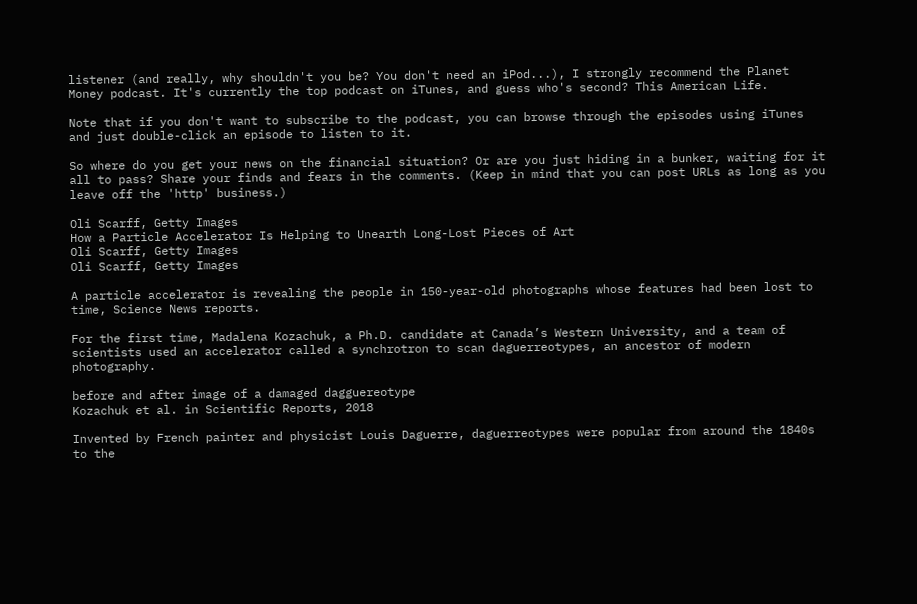listener (and really, why shouldn't you be? You don't need an iPod...), I strongly recommend the Planet Money podcast. It's currently the top podcast on iTunes, and guess who's second? This American Life.

Note that if you don't want to subscribe to the podcast, you can browse through the episodes using iTunes and just double-click an episode to listen to it.

So where do you get your news on the financial situation? Or are you just hiding in a bunker, waiting for it all to pass? Share your finds and fears in the comments. (Keep in mind that you can post URLs as long as you leave off the 'http' business.)

Oli Scarff, Getty Images
How a Particle Accelerator Is Helping to Unearth Long-Lost Pieces of Art
Oli Scarff, Getty Images
Oli Scarff, Getty Images

A particle accelerator is revealing the people in 150-year-old photographs whose features had been lost to time, Science News reports.

For the first time, Madalena Kozachuk, a Ph.D. candidate at Canada’s Western University, and a team of scientists used an accelerator called a synchrotron to scan daguerreotypes, an ancestor of modern photography.

before and after image of a damaged dagguereotype
Kozachuk et al. in Scientific Reports, 2018

Invented by French painter and physicist Louis Daguerre, daguerreotypes were popular from around the 1840s to the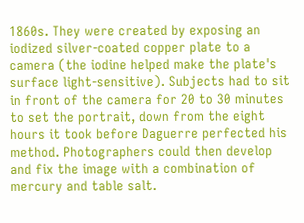1860s. They were created by exposing an iodized silver-coated copper plate to a camera (the iodine helped make the plate's surface light-sensitive). Subjects had to sit in front of the camera for 20 to 30 minutes to set the portrait, down from the eight hours it took before Daguerre perfected his method. Photographers could then develop and fix the image with a combination of mercury and table salt.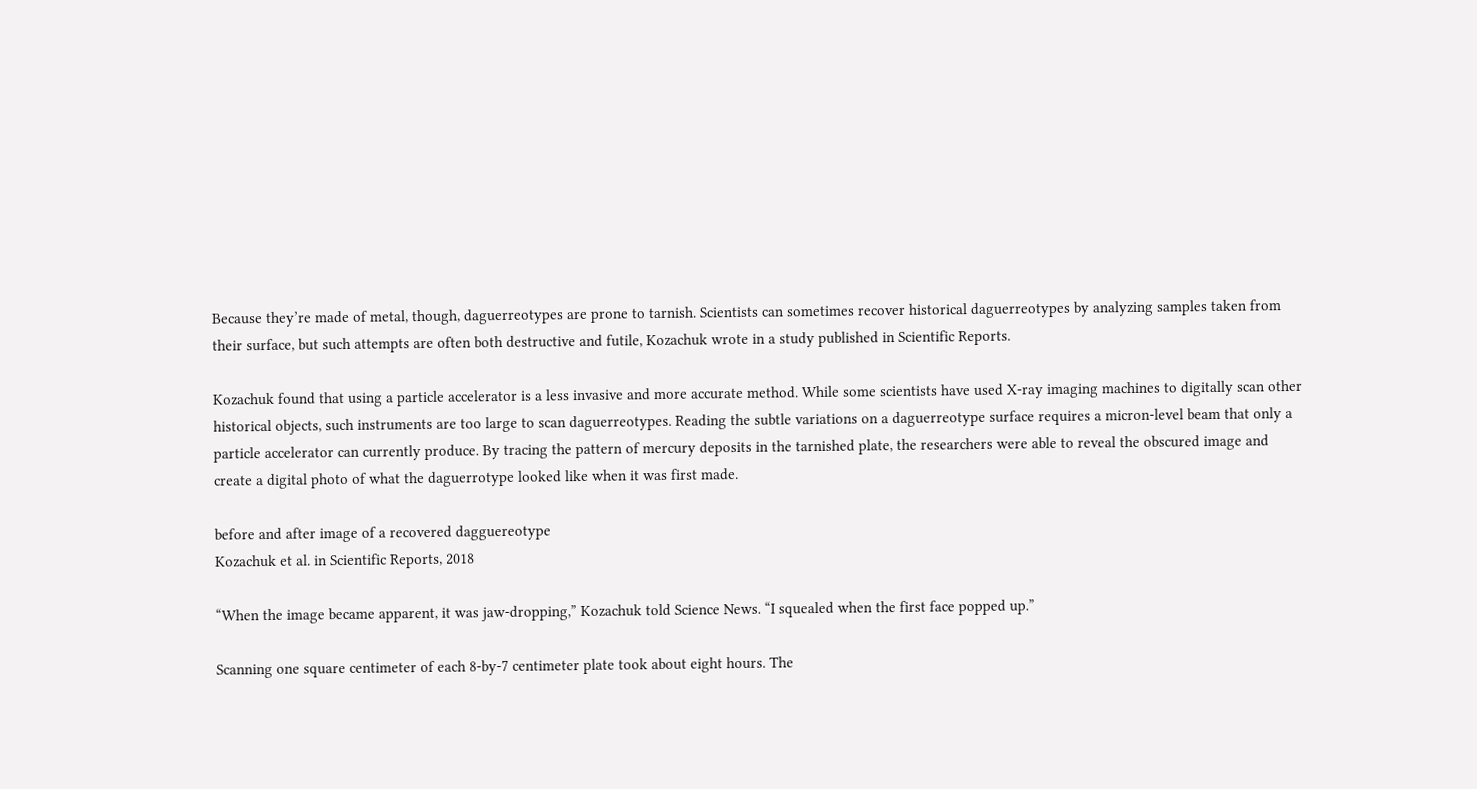Because they’re made of metal, though, daguerreotypes are prone to tarnish. Scientists can sometimes recover historical daguerreotypes by analyzing samples taken from their surface, but such attempts are often both destructive and futile, Kozachuk wrote in a study published in Scientific Reports.

Kozachuk found that using a particle accelerator is a less invasive and more accurate method. While some scientists have used X-ray imaging machines to digitally scan other historical objects, such instruments are too large to scan daguerreotypes. Reading the subtle variations on a daguerreotype surface requires a micron-level beam that only a particle accelerator can currently produce. By tracing the pattern of mercury deposits in the tarnished plate, the researchers were able to reveal the obscured image and create a digital photo of what the daguerrotype looked like when it was first made.

before and after image of a recovered dagguereotype
Kozachuk et al. in Scientific Reports, 2018

“When the image became apparent, it was jaw-dropping,” Kozachuk told Science News. “I squealed when the first face popped up.”

Scanning one square centimeter of each 8-by-7 centimeter plate took about eight hours. The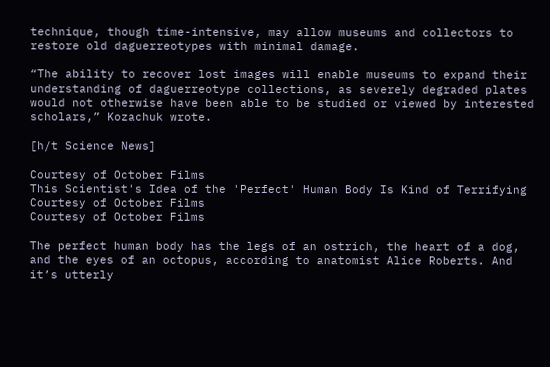technique, though time-intensive, may allow museums and collectors to restore old daguerreotypes with minimal damage.

“The ability to recover lost images will enable museums to expand their understanding of daguerreotype collections, as severely degraded plates would not otherwise have been able to be studied or viewed by interested scholars,” Kozachuk wrote.

[h/t Science News]

Courtesy of October Films
This Scientist's Idea of the 'Perfect' Human Body Is Kind of Terrifying
Courtesy of October Films
Courtesy of October Films

The perfect human body has the legs of an ostrich, the heart of a dog, and the eyes of an octopus, according to anatomist Alice Roberts. And it’s utterly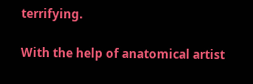terrifying.

With the help of anatomical artist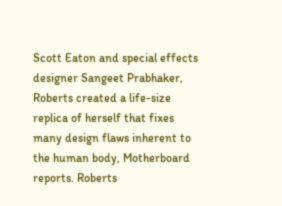Scott Eaton and special effects designer Sangeet Prabhaker, Roberts created a life-size replica of herself that fixes many design flaws inherent to the human body, Motherboard reports. Roberts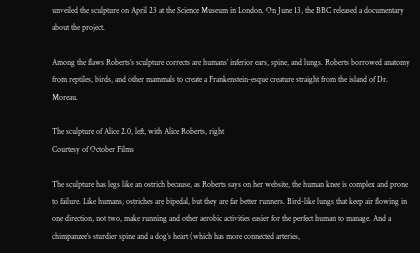unveiled the sculpture on April 23 at the Science Museum in London. On June 13, the BBC released a documentary about the project.

Among the flaws Roberts’s sculpture corrects are humans’ inferior ears, spine, and lungs. Roberts borrowed anatomy from reptiles, birds, and other mammals to create a Frankenstein-esque creature straight from the island of Dr. Moreau.

The sculpture of Alice 2.0, left, with Alice Roberts, right
Courtesy of October Films

The sculpture has legs like an ostrich because, as Roberts says on her website, the human knee is complex and prone to failure. Like humans, ostriches are bipedal, but they are far better runners. Bird-like lungs that keep air flowing in one direction, not two, make running and other aerobic activities easier for the perfect human to manage. And a chimpanzee’s sturdier spine and a dog’s heart (which has more connected arteries,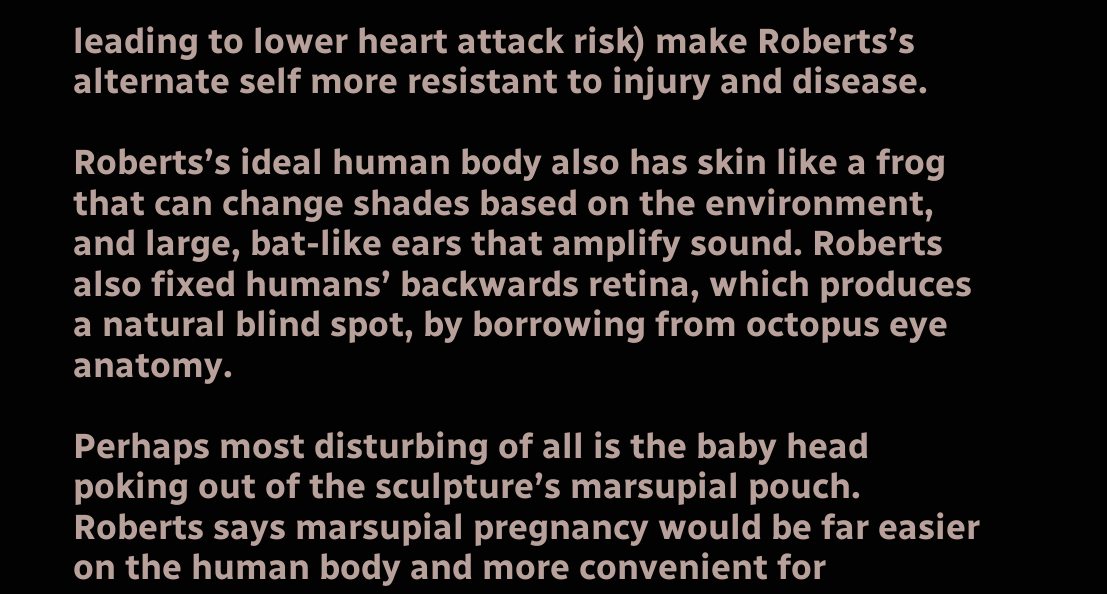leading to lower heart attack risk) make Roberts’s alternate self more resistant to injury and disease.

Roberts’s ideal human body also has skin like a frog that can change shades based on the environment, and large, bat-like ears that amplify sound. Roberts also fixed humans’ backwards retina, which produces a natural blind spot, by borrowing from octopus eye anatomy.

Perhaps most disturbing of all is the baby head poking out of the sculpture’s marsupial pouch. Roberts says marsupial pregnancy would be far easier on the human body and more convenient for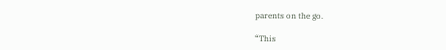parents on the go.

“This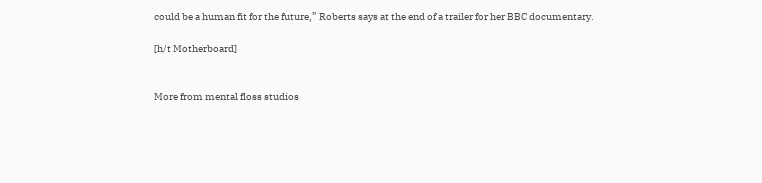could be a human fit for the future,” Roberts says at the end of a trailer for her BBC documentary.

[h/t Motherboard]


More from mental floss studios